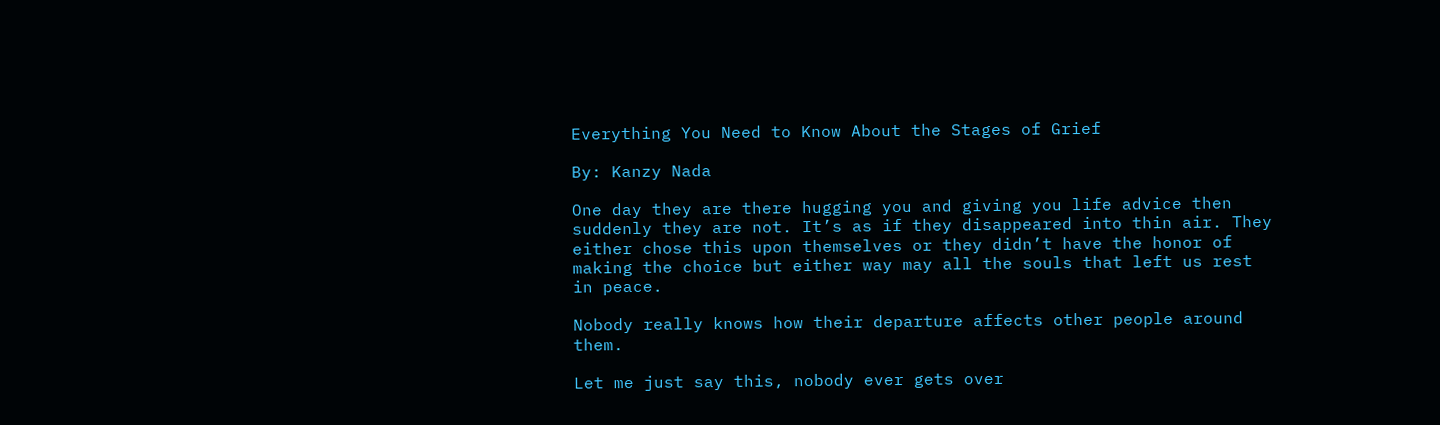Everything You Need to Know About the Stages of Grief

By: Kanzy Nada

One day they are there hugging you and giving you life advice then suddenly they are not. It’s as if they disappeared into thin air. They either chose this upon themselves or they didn’t have the honor of making the choice but either way may all the souls that left us rest in peace.

Nobody really knows how their departure affects other people around them.

Let me just say this, nobody ever gets over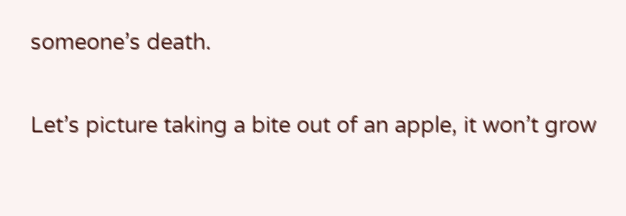someone’s death.

Let’s picture taking a bite out of an apple, it won’t grow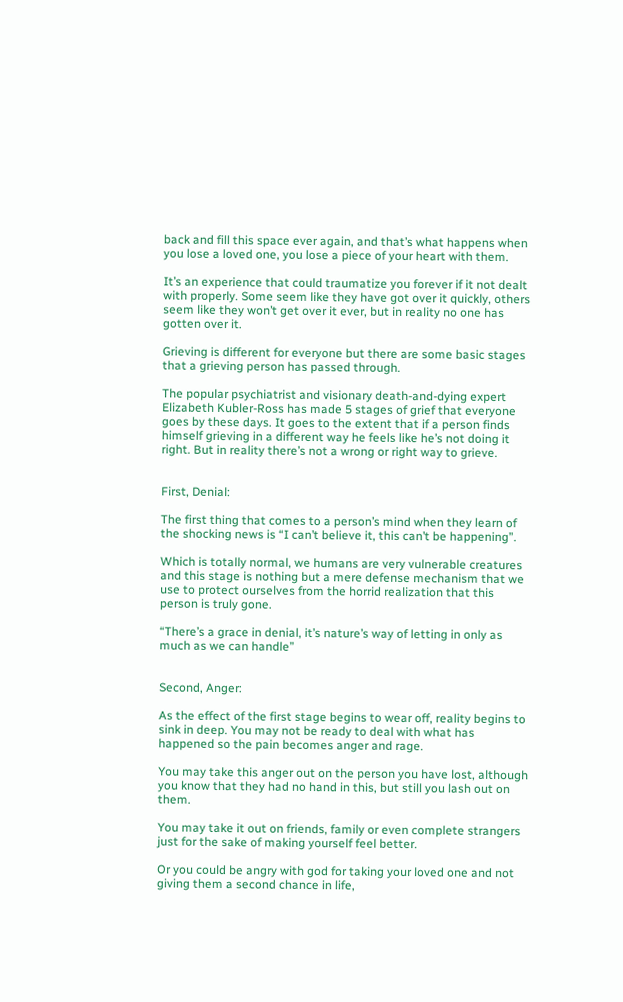back and fill this space ever again, and that’s what happens when you lose a loved one, you lose a piece of your heart with them.

It’s an experience that could traumatize you forever if it not dealt with properly. Some seem like they have got over it quickly, others seem like they won’t get over it ever, but in reality no one has gotten over it.

Grieving is different for everyone but there are some basic stages that a grieving person has passed through.

The popular psychiatrist and visionary death-and-dying expert Elizabeth Kubler-Ross has made 5 stages of grief that everyone goes by these days. It goes to the extent that if a person finds himself grieving in a different way he feels like he’s not doing it right. But in reality there’s not a wrong or right way to grieve.


First, Denial:

The first thing that comes to a person’s mind when they learn of the shocking news is “I can’t believe it, this can’t be happening”.

Which is totally normal, we humans are very vulnerable creatures and this stage is nothing but a mere defense mechanism that we use to protect ourselves from the horrid realization that this person is truly gone.

“There’s a grace in denial, it’s nature’s way of letting in only as much as we can handle”


Second, Anger:

As the effect of the first stage begins to wear off, reality begins to sink in deep. You may not be ready to deal with what has happened so the pain becomes anger and rage.

You may take this anger out on the person you have lost, although you know that they had no hand in this, but still you lash out on them.

You may take it out on friends, family or even complete strangers just for the sake of making yourself feel better.

Or you could be angry with god for taking your loved one and not giving them a second chance in life,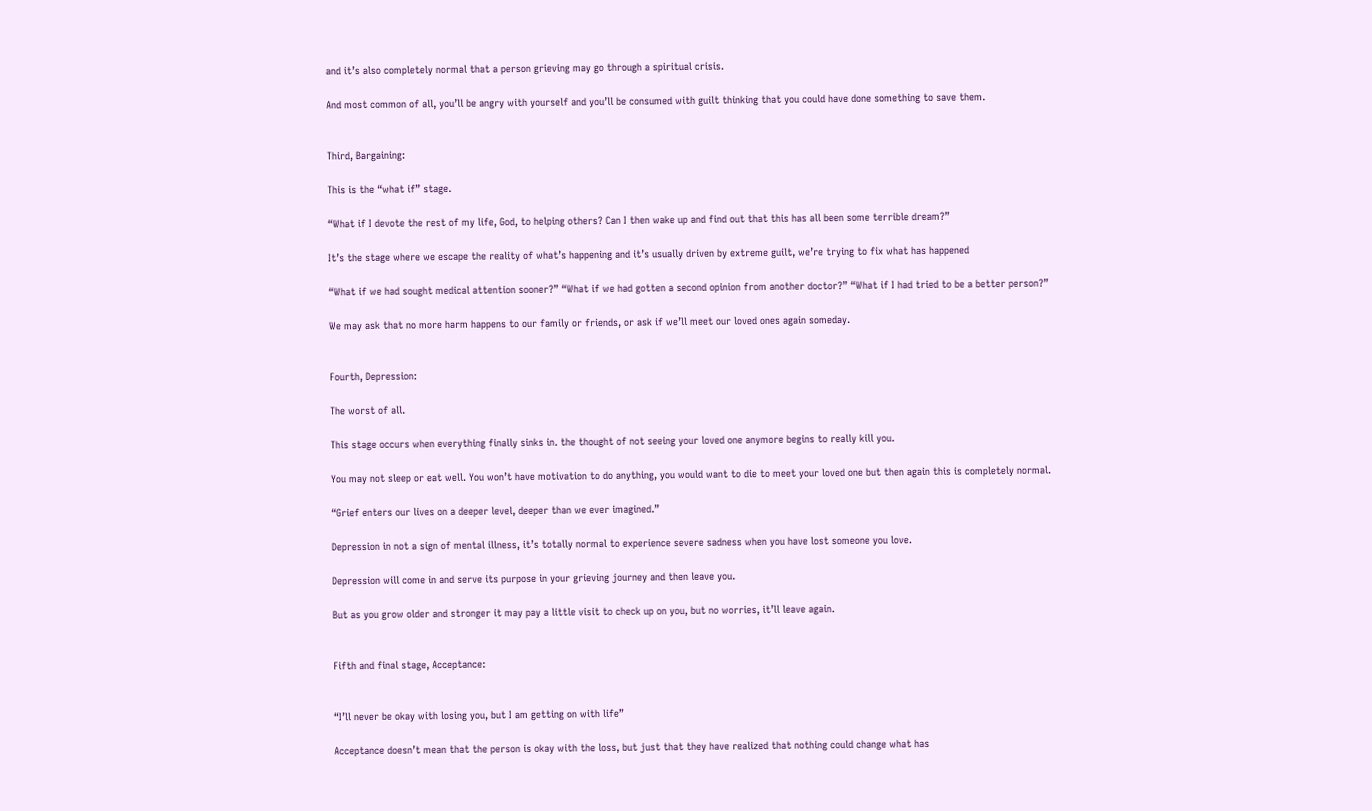and it’s also completely normal that a person grieving may go through a spiritual crisis.

And most common of all, you’ll be angry with yourself and you’ll be consumed with guilt thinking that you could have done something to save them.


Third, Bargaining:

This is the “what if” stage.

“What if I devote the rest of my life, God, to helping others? Can I then wake up and find out that this has all been some terrible dream?”

It’s the stage where we escape the reality of what’s happening and it’s usually driven by extreme guilt, we’re trying to fix what has happened

“What if we had sought medical attention sooner?” “What if we had gotten a second opinion from another doctor?” “What if I had tried to be a better person?”

We may ask that no more harm happens to our family or friends, or ask if we’ll meet our loved ones again someday.


Fourth, Depression:

The worst of all.

This stage occurs when everything finally sinks in. the thought of not seeing your loved one anymore begins to really kill you.

You may not sleep or eat well. You won’t have motivation to do anything, you would want to die to meet your loved one but then again this is completely normal.

“Grief enters our lives on a deeper level, deeper than we ever imagined.”

Depression in not a sign of mental illness, it’s totally normal to experience severe sadness when you have lost someone you love.

Depression will come in and serve its purpose in your grieving journey and then leave you.

But as you grow older and stronger it may pay a little visit to check up on you, but no worries, it’ll leave again.


Fifth and final stage, Acceptance:


“I’ll never be okay with losing you, but I am getting on with life”

Acceptance doesn’t mean that the person is okay with the loss, but just that they have realized that nothing could change what has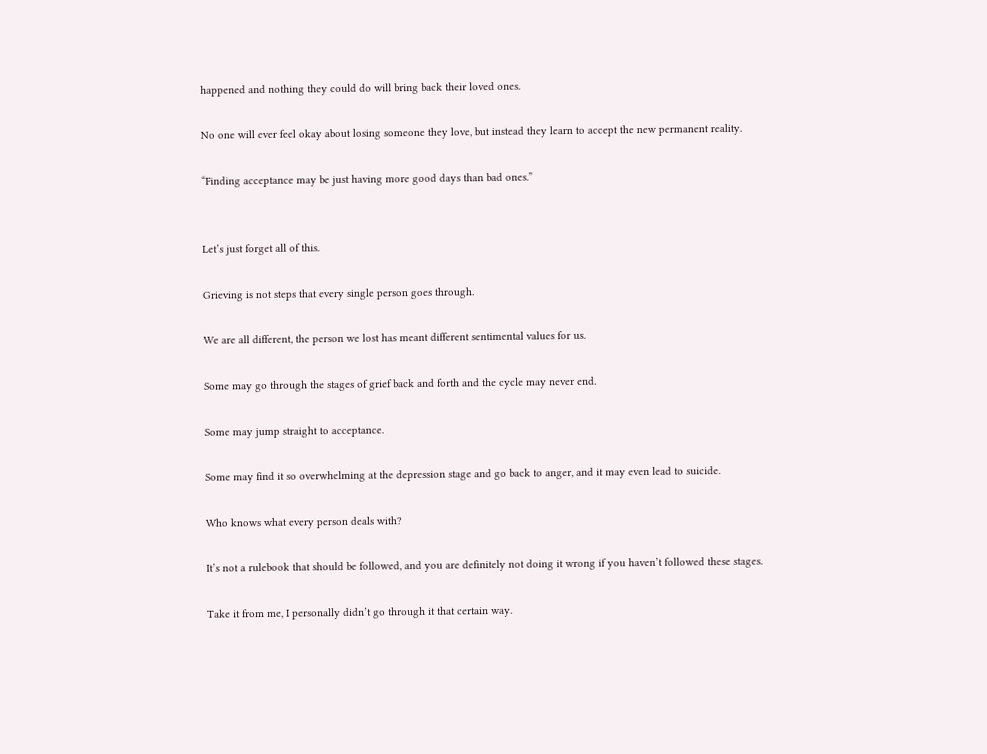happened and nothing they could do will bring back their loved ones.

No one will ever feel okay about losing someone they love, but instead they learn to accept the new permanent reality.

“Finding acceptance may be just having more good days than bad ones.”


Let’s just forget all of this.

Grieving is not steps that every single person goes through.

We are all different, the person we lost has meant different sentimental values for us.

Some may go through the stages of grief back and forth and the cycle may never end.

Some may jump straight to acceptance.

Some may find it so overwhelming at the depression stage and go back to anger, and it may even lead to suicide.

Who knows what every person deals with?

It’s not a rulebook that should be followed, and you are definitely not doing it wrong if you haven’t followed these stages.

Take it from me, I personally didn’t go through it that certain way.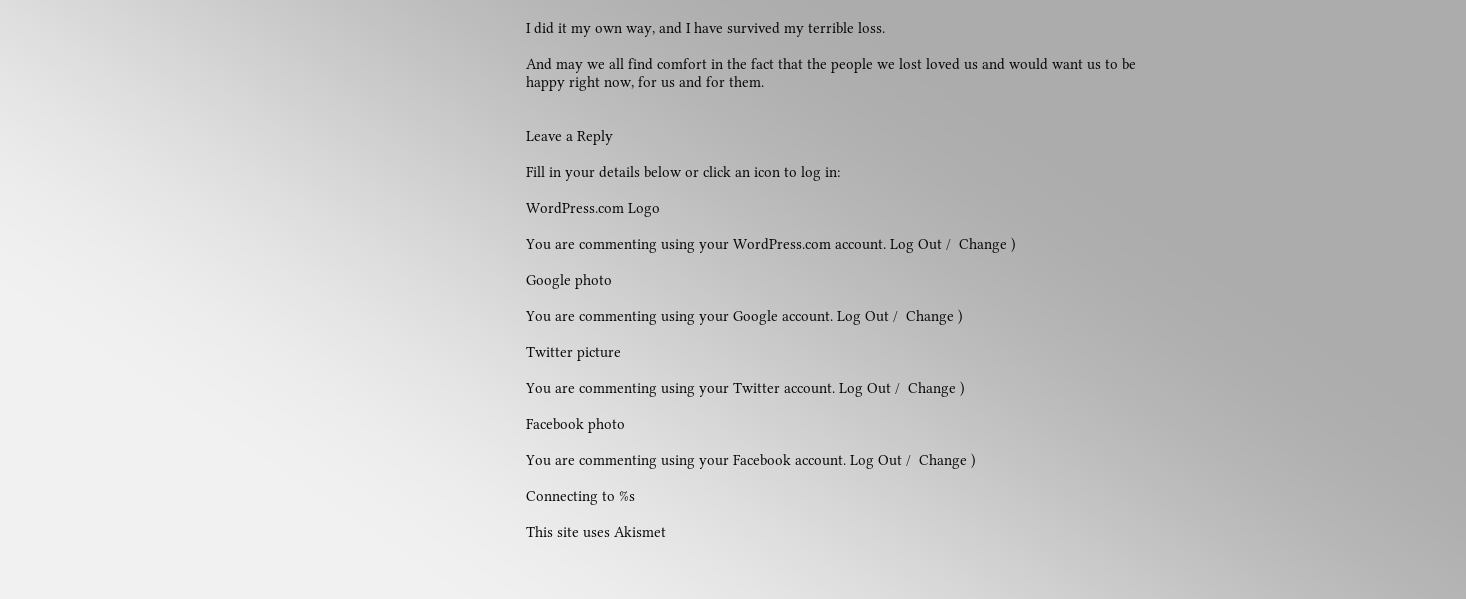I did it my own way, and I have survived my terrible loss.

And may we all find comfort in the fact that the people we lost loved us and would want us to be happy right now, for us and for them.


Leave a Reply

Fill in your details below or click an icon to log in:

WordPress.com Logo

You are commenting using your WordPress.com account. Log Out /  Change )

Google photo

You are commenting using your Google account. Log Out /  Change )

Twitter picture

You are commenting using your Twitter account. Log Out /  Change )

Facebook photo

You are commenting using your Facebook account. Log Out /  Change )

Connecting to %s

This site uses Akismet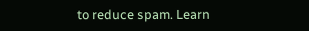to reduce spam. Learn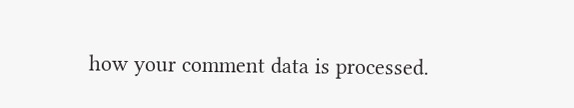how your comment data is processed.